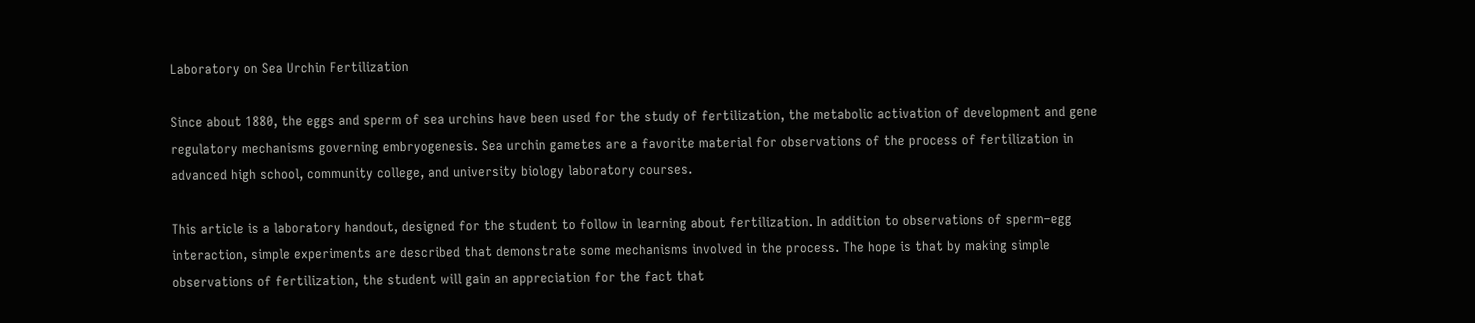Laboratory on Sea Urchin Fertilization

Since about 1880, the eggs and sperm of sea urchins have been used for the study of fertilization, the metabolic activation of development and gene regulatory mechanisms governing embryogenesis. Sea urchin gametes are a favorite material for observations of the process of fertilization in advanced high school, community college, and university biology laboratory courses.

This article is a laboratory handout, designed for the student to follow in learning about fertilization. In addition to observations of sperm–egg interaction, simple experiments are described that demonstrate some mechanisms involved in the process. The hope is that by making simple observations of fertilization, the student will gain an appreciation for the fact that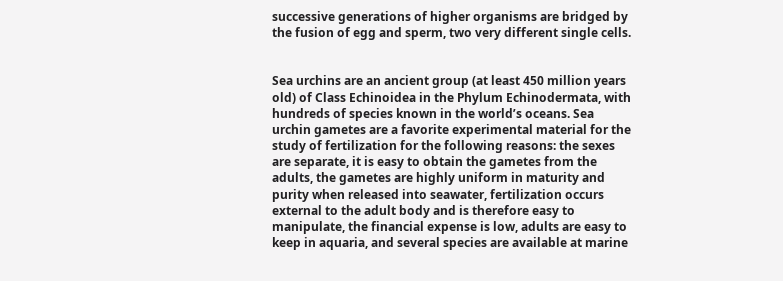successive generations of higher organisms are bridged by the fusion of egg and sperm, two very different single cells.


Sea urchins are an ancient group (at least 450 million years old) of Class Echinoidea in the Phylum Echinodermata, with hundreds of species known in the world’s oceans. Sea urchin gametes are a favorite experimental material for the study of fertilization for the following reasons: the sexes are separate, it is easy to obtain the gametes from the adults, the gametes are highly uniform in maturity and purity when released into seawater, fertilization occurs external to the adult body and is therefore easy to manipulate, the financial expense is low, adults are easy to keep in aquaria, and several species are available at marine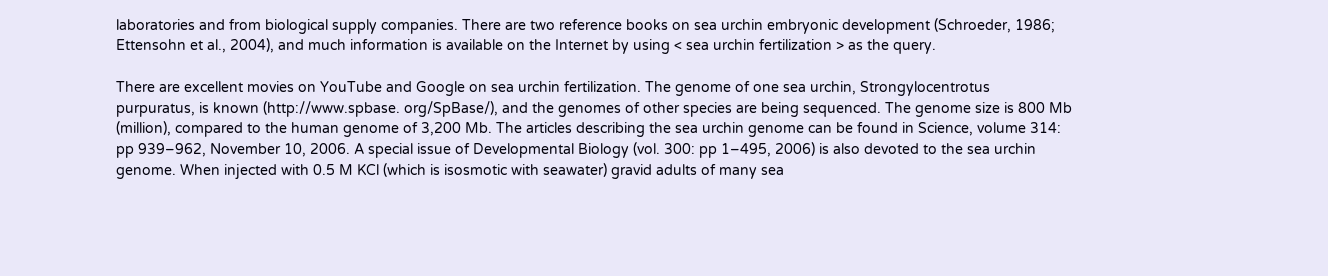laboratories and from biological supply companies. There are two reference books on sea urchin embryonic development (Schroeder, 1986; Ettensohn et al., 2004), and much information is available on the Internet by using < sea urchin fertilization > as the query.

There are excellent movies on YouTube and Google on sea urchin fertilization. The genome of one sea urchin, Strongylocentrotus purpuratus, is known (http://www.spbase. org/SpBase/), and the genomes of other species are being sequenced. The genome size is 800 Mb (million), compared to the human genome of 3,200 Mb. The articles describing the sea urchin genome can be found in Science, volume 314: pp 939–962, November 10, 2006. A special issue of Developmental Biology (vol. 300: pp 1–495, 2006) is also devoted to the sea urchin genome. When injected with 0.5 M KCl (which is isosmotic with seawater) gravid adults of many sea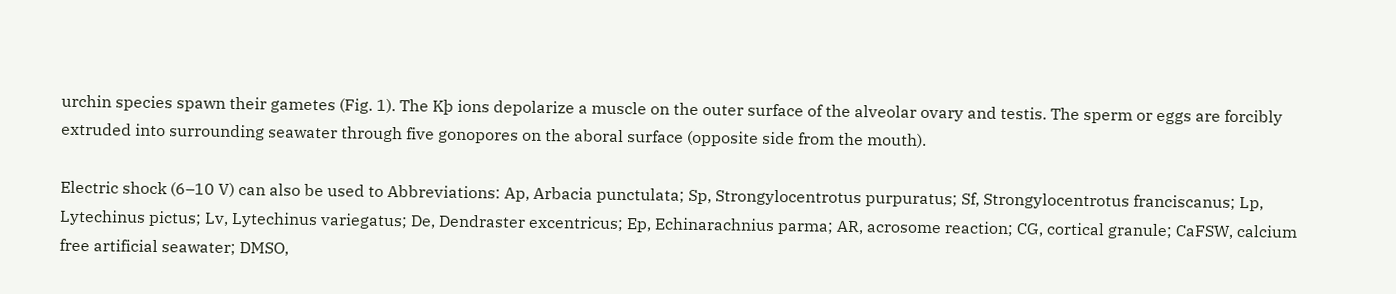urchin species spawn their gametes (Fig. 1). The Kþ ions depolarize a muscle on the outer surface of the alveolar ovary and testis. The sperm or eggs are forcibly extruded into surrounding seawater through five gonopores on the aboral surface (opposite side from the mouth).

Electric shock (6–10 V) can also be used to Abbreviations: Ap, Arbacia punctulata; Sp, Strongylocentrotus purpuratus; Sf, Strongylocentrotus franciscanus; Lp, Lytechinus pictus; Lv, Lytechinus variegatus; De, Dendraster excentricus; Ep, Echinarachnius parma; AR, acrosome reaction; CG, cortical granule; CaFSW, calcium free artificial seawater; DMSO,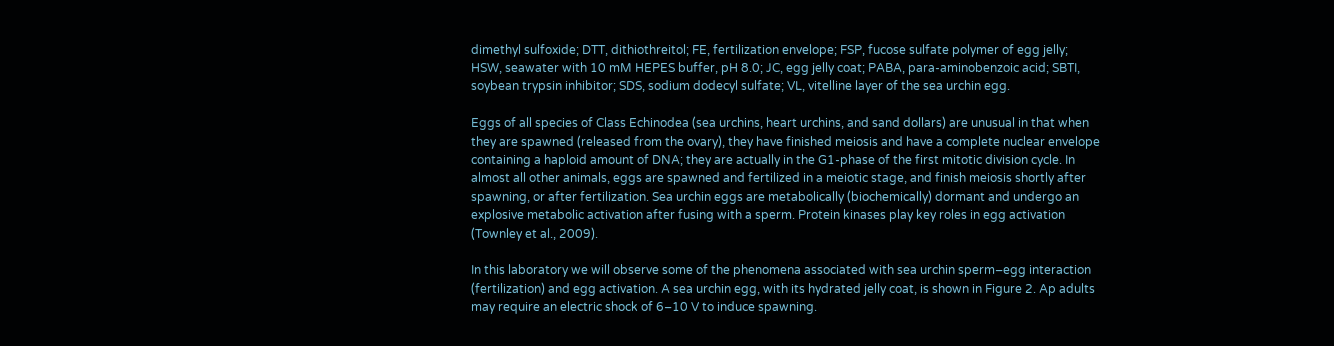dimethyl sulfoxide; DTT, dithiothreitol; FE, fertilization envelope; FSP, fucose sulfate polymer of egg jelly; HSW, seawater with 10 mM HEPES buffer, pH 8.0; JC, egg jelly coat; PABA, para-aminobenzoic acid; SBTI, soybean trypsin inhibitor; SDS, sodium dodecyl sulfate; VL, vitelline layer of the sea urchin egg.

Eggs of all species of Class Echinodea (sea urchins, heart urchins, and sand dollars) are unusual in that when they are spawned (released from the ovary), they have finished meiosis and have a complete nuclear envelope containing a haploid amount of DNA; they are actually in the G1-phase of the first mitotic division cycle. In almost all other animals, eggs are spawned and fertilized in a meiotic stage, and finish meiosis shortly after spawning, or after fertilization. Sea urchin eggs are metabolically (biochemically) dormant and undergo an explosive metabolic activation after fusing with a sperm. Protein kinases play key roles in egg activation (Townley et al., 2009).

In this laboratory we will observe some of the phenomena associated with sea urchin sperm–egg interaction (fertilization) and egg activation. A sea urchin egg, with its hydrated jelly coat, is shown in Figure 2. Ap adults may require an electric shock of 6–10 V to induce spawning.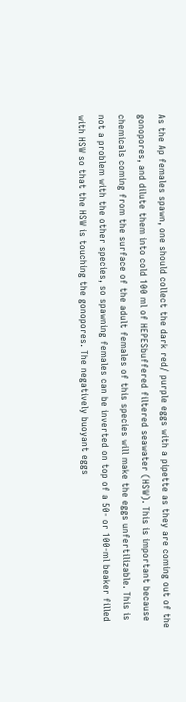As the Ap females spawn, one should collect the dark red/ purple eggs with a pipette as they are coming out of the gonopores, and dilute them into cold 100 ml of HEPESbuffered filtered seawater (HSW). This is important because chemicals coming from the surface of the adult females of this species will make the eggs unfertilizable. This is not a problem with the other species, so spawning females can be inverted on top of a 50- or 100-ml beaker filled with HSW so that the HSW is touching the gonopores. The negatively buoyant eggs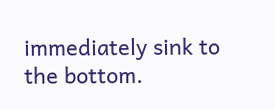immediately sink to the bottom.